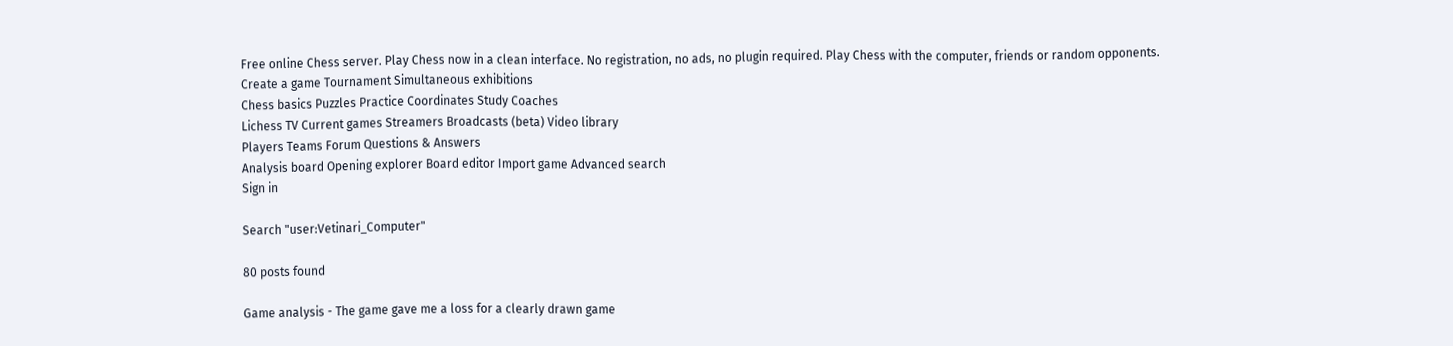Free online Chess server. Play Chess now in a clean interface. No registration, no ads, no plugin required. Play Chess with the computer, friends or random opponents.
Create a game Tournament Simultaneous exhibitions
Chess basics Puzzles Practice Coordinates Study Coaches
Lichess TV Current games Streamers Broadcasts (beta) Video library
Players Teams Forum Questions & Answers
Analysis board Opening explorer Board editor Import game Advanced search
Sign in

Search "user:Vetinari_Computer"

80 posts found

Game analysis - The game gave me a loss for a clearly drawn game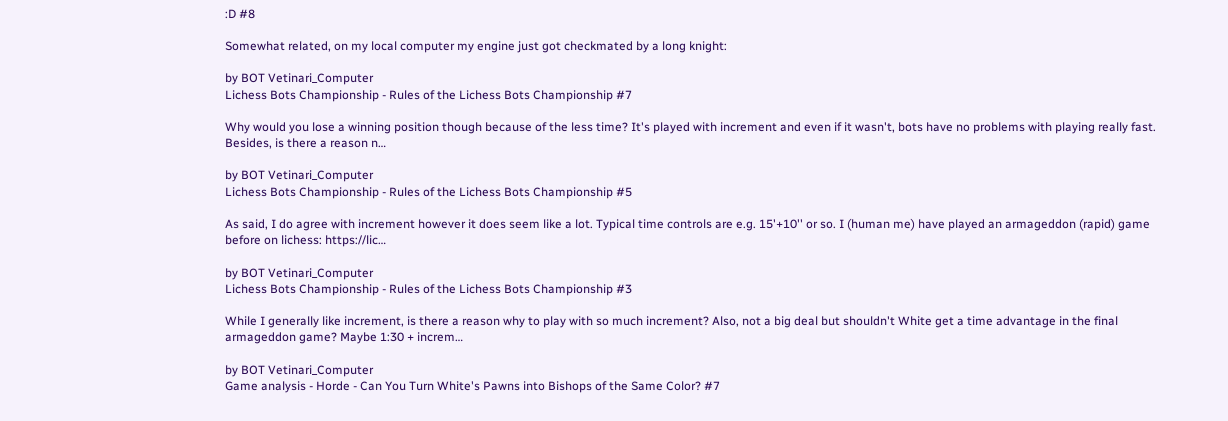:D #8

Somewhat related, on my local computer my engine just got checkmated by a long knight:

by BOT Vetinari_Computer
Lichess Bots Championship - Rules of the Lichess Bots Championship #7

Why would you lose a winning position though because of the less time? It's played with increment and even if it wasn't, bots have no problems with playing really fast. Besides, is there a reason n…

by BOT Vetinari_Computer
Lichess Bots Championship - Rules of the Lichess Bots Championship #5

As said, I do agree with increment however it does seem like a lot. Typical time controls are e.g. 15'+10'' or so. I (human me) have played an armageddon (rapid) game before on lichess: https://lic…

by BOT Vetinari_Computer
Lichess Bots Championship - Rules of the Lichess Bots Championship #3

While I generally like increment, is there a reason why to play with so much increment? Also, not a big deal but shouldn't White get a time advantage in the final armageddon game? Maybe 1:30 + increm…

by BOT Vetinari_Computer
Game analysis - Horde - Can You Turn White's Pawns into Bishops of the Same Color? #7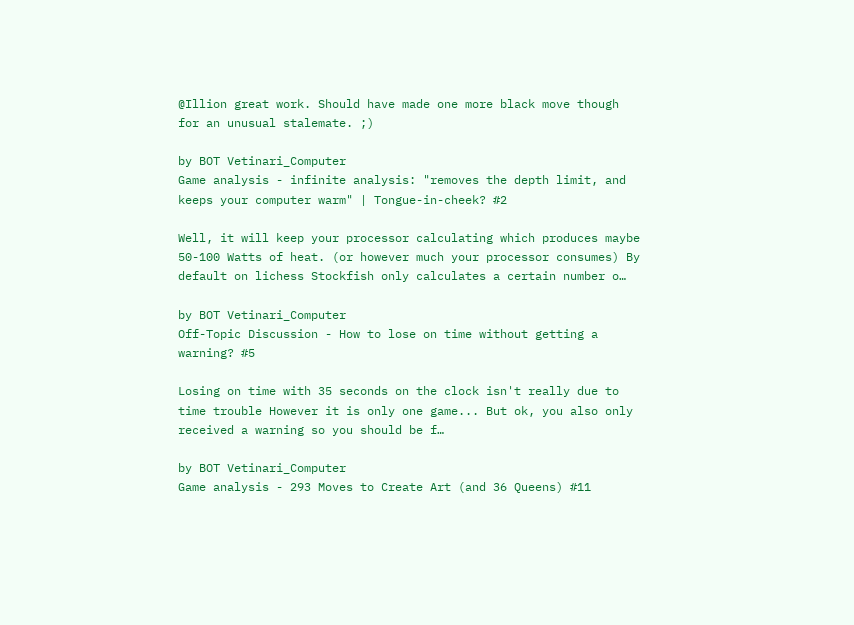@Illion great work. Should have made one more black move though for an unusual stalemate. ;)

by BOT Vetinari_Computer
Game analysis - infinite analysis: "removes the depth limit, and keeps your computer warm" | Tongue-in-cheek? #2

Well, it will keep your processor calculating which produces maybe 50-100 Watts of heat. (or however much your processor consumes) By default on lichess Stockfish only calculates a certain number o…

by BOT Vetinari_Computer
Off-Topic Discussion - How to lose on time without getting a warning? #5

Losing on time with 35 seconds on the clock isn't really due to time trouble However it is only one game... But ok, you also only received a warning so you should be f…

by BOT Vetinari_Computer
Game analysis - 293 Moves to Create Art (and 36 Queens) #11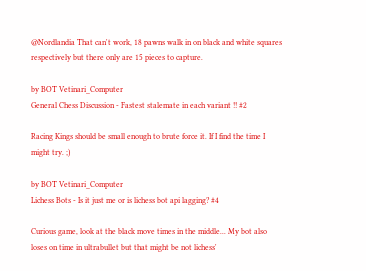@Nordlandia That can't work, 18 pawns walk in on black and white squares respectively but there only are 15 pieces to capture.

by BOT Vetinari_Computer
General Chess Discussion - Fastest stalemate in each variant !! #2

Racing Kings should be small enough to brute force it. If I find the time I might try. ;)

by BOT Vetinari_Computer
Lichess Bots - Is it just me or is lichess bot api lagging? #4

Curious game, look at the black move times in the middle... My bot also loses on time in ultrabullet but that might be not lichess'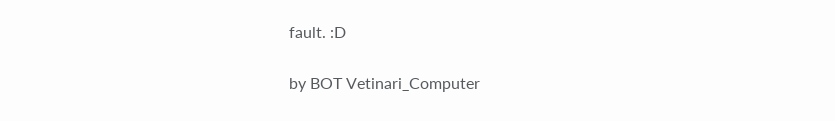fault. :D

by BOT Vetinari_Computer